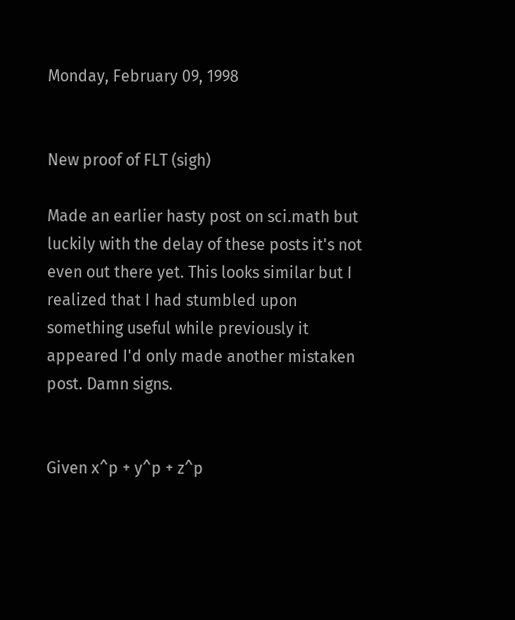Monday, February 09, 1998


New proof of FLT (sigh)

Made an earlier hasty post on sci.math but luckily with the delay of these posts it's not even out there yet. This looks similar but I realized that I had stumbled upon something useful while previously it appeared I'd only made another mistaken post. Damn signs.


Given x^p + y^p + z^p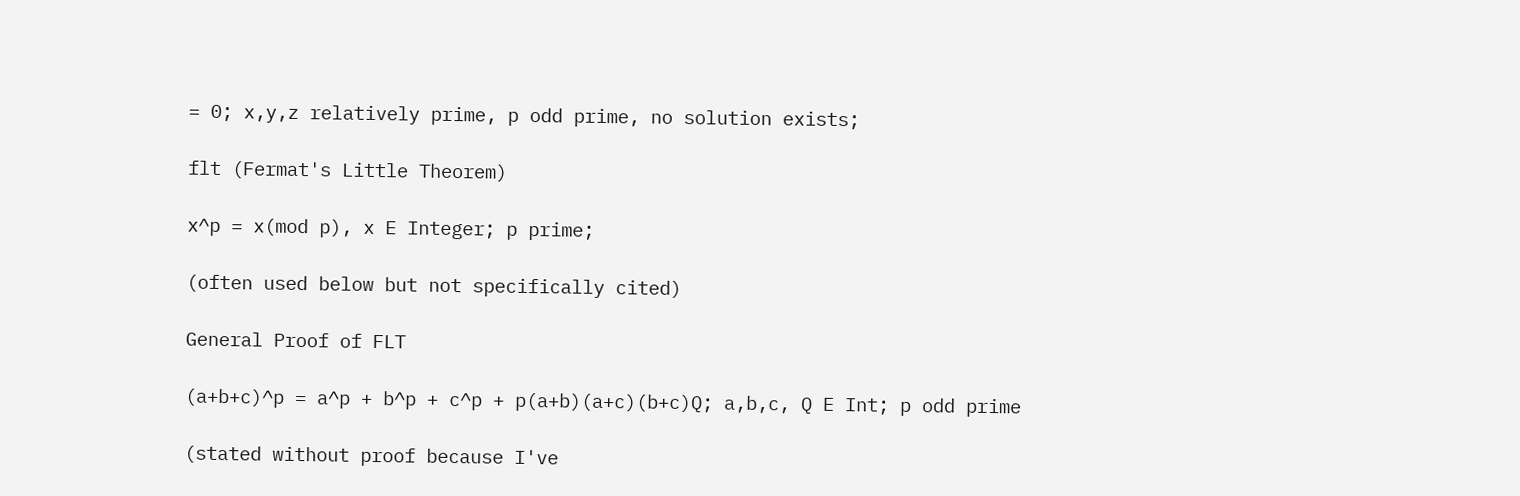= 0; x,y,z relatively prime, p odd prime, no solution exists;

flt (Fermat's Little Theorem)

x^p = x(mod p), x E Integer; p prime;

(often used below but not specifically cited)

General Proof of FLT

(a+b+c)^p = a^p + b^p + c^p + p(a+b)(a+c)(b+c)Q; a,b,c, Q E Int; p odd prime

(stated without proof because I've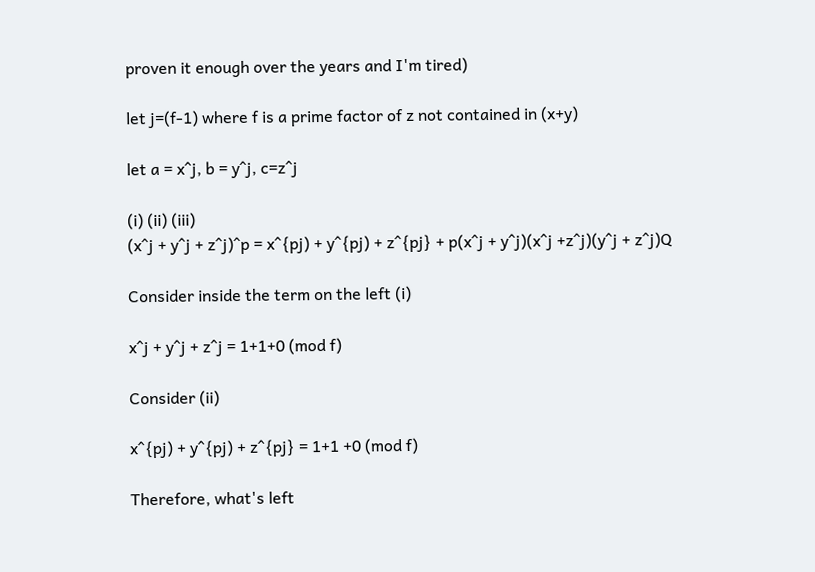proven it enough over the years and I'm tired)

let j=(f-1) where f is a prime factor of z not contained in (x+y)

let a = x^j, b = y^j, c=z^j

(i) (ii) (iii)
(x^j + y^j + z^j)^p = x^{pj) + y^{pj) + z^{pj} + p(x^j + y^j)(x^j +z^j)(y^j + z^j)Q

Consider inside the term on the left (i)

x^j + y^j + z^j = 1+1+0 (mod f)

Consider (ii)

x^{pj) + y^{pj) + z^{pj} = 1+1 +0 (mod f)

Therefore, what's left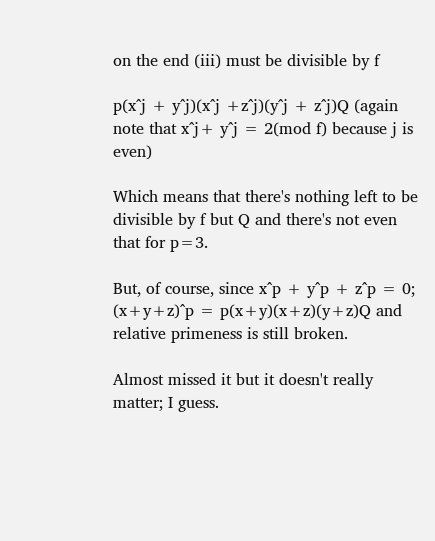on the end (iii) must be divisible by f

p(x^j + y^j)(x^j +z^j)(y^j + z^j)Q (again note that x^j+ y^j = 2(mod f) because j is even)

Which means that there's nothing left to be divisible by f but Q and there's not even that for p=3.

But, of course, since x^p + y^p + z^p = 0; (x+y+z)^p = p(x+y)(x+z)(y+z)Q and relative primeness is still broken.

Almost missed it but it doesn't really matter; I guess.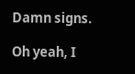Damn signs.

Oh yeah, I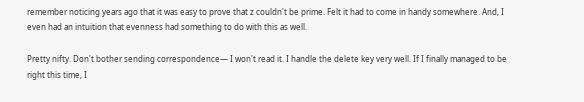remember noticing years ago that it was easy to prove that z couldn't be prime. Felt it had to come in handy somewhere. And, I even had an intuition that evenness had something to do with this as well.

Pretty nifty. Don't bother sending correspondence— I won't read it. I handle the delete key very well. If I finally managed to be right this time, I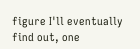figure I'll eventually find out, one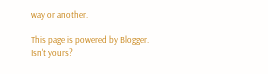way or another.

This page is powered by Blogger. Isn't yours?